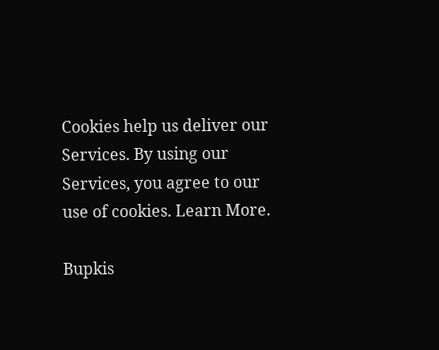Cookies help us deliver our Services. By using our Services, you agree to our use of cookies. Learn More.

Bupkis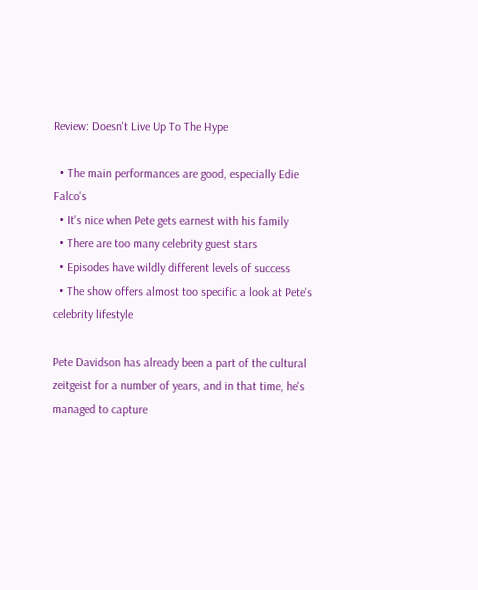Review: Doesn't Live Up To The Hype

  • The main performances are good, especially Edie Falco's
  • It's nice when Pete gets earnest with his family
  • There are too many celebrity guest stars
  • Episodes have wildly different levels of success
  • The show offers almost too specific a look at Pete's celebrity lifestyle

Pete Davidson has already been a part of the cultural zeitgeist for a number of years, and in that time, he's managed to capture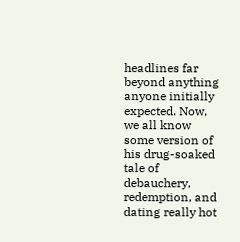headlines far beyond anything anyone initially expected. Now, we all know some version of his drug-soaked tale of debauchery, redemption, and dating really hot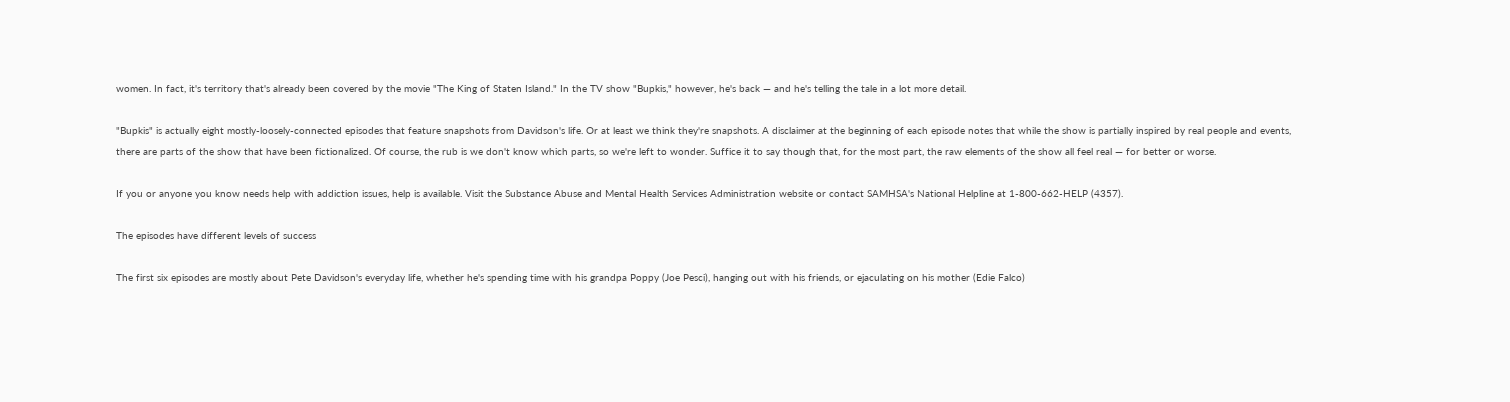women. In fact, it's territory that's already been covered by the movie "The King of Staten Island." In the TV show "Bupkis," however, he's back — and he's telling the tale in a lot more detail.

"Bupkis" is actually eight mostly-loosely-connected episodes that feature snapshots from Davidson's life. Or at least we think they're snapshots. A disclaimer at the beginning of each episode notes that while the show is partially inspired by real people and events, there are parts of the show that have been fictionalized. Of course, the rub is we don't know which parts, so we're left to wonder. Suffice it to say though that, for the most part, the raw elements of the show all feel real — for better or worse.

If you or anyone you know needs help with addiction issues, help is available. Visit the Substance Abuse and Mental Health Services Administration website or contact SAMHSA's National Helpline at 1-800-662-HELP (4357).

The episodes have different levels of success

The first six episodes are mostly about Pete Davidson's everyday life, whether he's spending time with his grandpa Poppy (Joe Pesci), hanging out with his friends, or ejaculating on his mother (Edie Falco)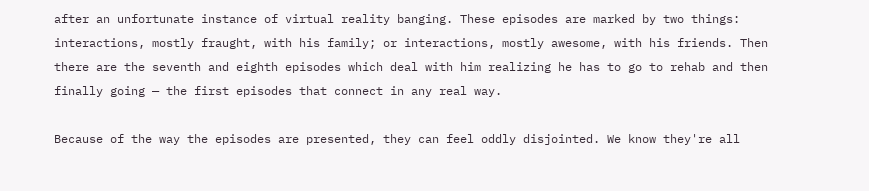after an unfortunate instance of virtual reality banging. These episodes are marked by two things: interactions, mostly fraught, with his family; or interactions, mostly awesome, with his friends. Then there are the seventh and eighth episodes which deal with him realizing he has to go to rehab and then finally going — the first episodes that connect in any real way.

Because of the way the episodes are presented, they can feel oddly disjointed. We know they're all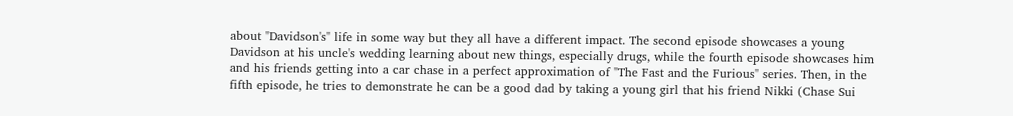about "Davidson's" life in some way but they all have a different impact. The second episode showcases a young Davidson at his uncle's wedding learning about new things, especially drugs, while the fourth episode showcases him and his friends getting into a car chase in a perfect approximation of "The Fast and the Furious" series. Then, in the fifth episode, he tries to demonstrate he can be a good dad by taking a young girl that his friend Nikki (Chase Sui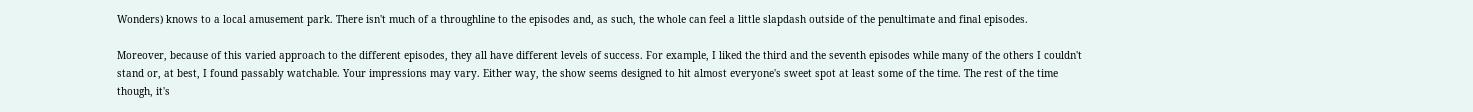Wonders) knows to a local amusement park. There isn't much of a throughline to the episodes and, as such, the whole can feel a little slapdash outside of the penultimate and final episodes.

Moreover, because of this varied approach to the different episodes, they all have different levels of success. For example, I liked the third and the seventh episodes while many of the others I couldn't stand or, at best, I found passably watchable. Your impressions may vary. Either way, the show seems designed to hit almost everyone's sweet spot at least some of the time. The rest of the time though, it's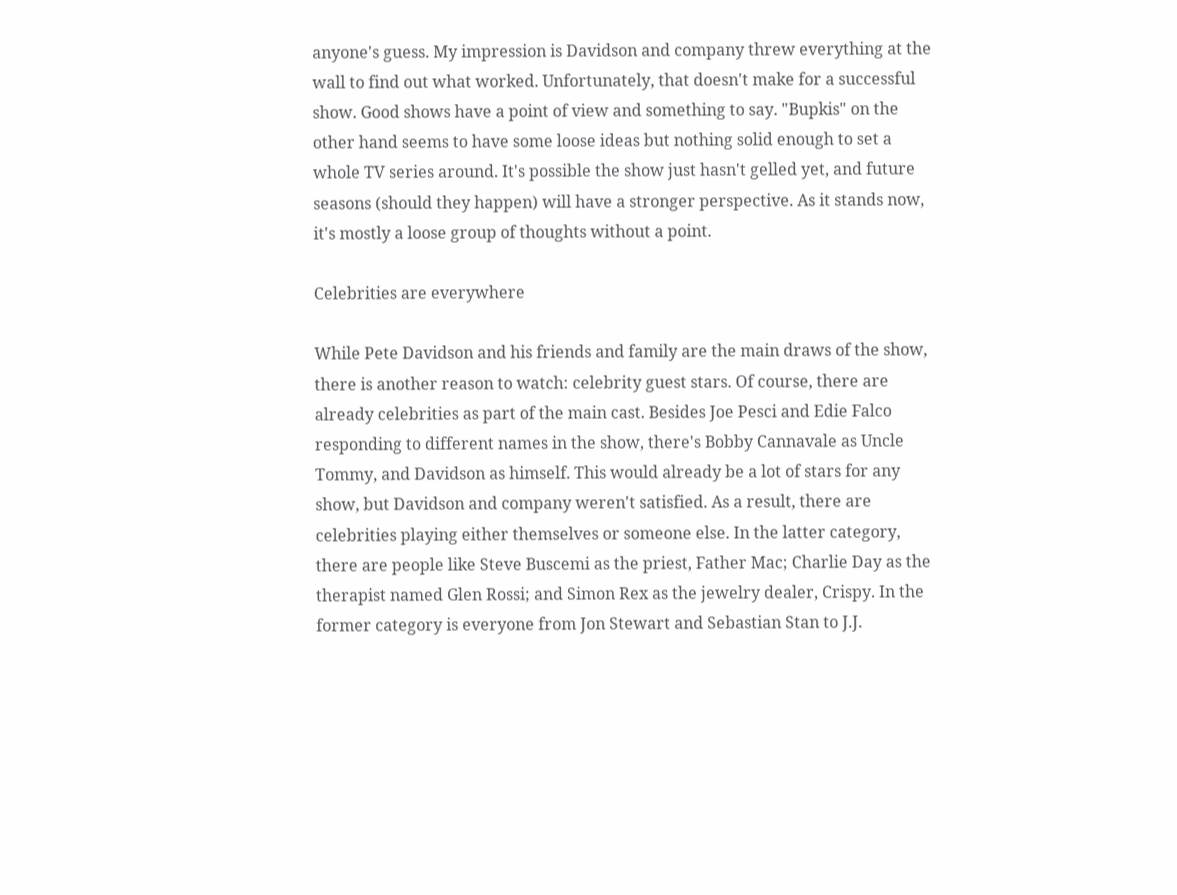anyone's guess. My impression is Davidson and company threw everything at the wall to find out what worked. Unfortunately, that doesn't make for a successful show. Good shows have a point of view and something to say. "Bupkis" on the other hand seems to have some loose ideas but nothing solid enough to set a whole TV series around. It's possible the show just hasn't gelled yet, and future seasons (should they happen) will have a stronger perspective. As it stands now, it's mostly a loose group of thoughts without a point.

Celebrities are everywhere

While Pete Davidson and his friends and family are the main draws of the show, there is another reason to watch: celebrity guest stars. Of course, there are already celebrities as part of the main cast. Besides Joe Pesci and Edie Falco responding to different names in the show, there's Bobby Cannavale as Uncle Tommy, and Davidson as himself. This would already be a lot of stars for any show, but Davidson and company weren't satisfied. As a result, there are celebrities playing either themselves or someone else. In the latter category, there are people like Steve Buscemi as the priest, Father Mac; Charlie Day as the therapist named Glen Rossi; and Simon Rex as the jewelry dealer, Crispy. In the former category is everyone from Jon Stewart and Sebastian Stan to J.J.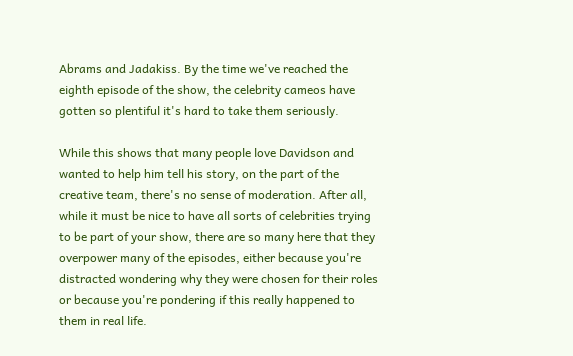Abrams and Jadakiss. By the time we've reached the eighth episode of the show, the celebrity cameos have gotten so plentiful it's hard to take them seriously.

While this shows that many people love Davidson and wanted to help him tell his story, on the part of the creative team, there's no sense of moderation. After all, while it must be nice to have all sorts of celebrities trying to be part of your show, there are so many here that they overpower many of the episodes, either because you're distracted wondering why they were chosen for their roles or because you're pondering if this really happened to them in real life.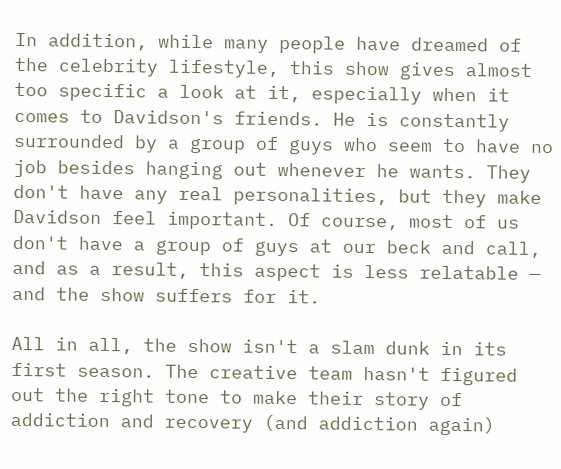In addition, while many people have dreamed of the celebrity lifestyle, this show gives almost too specific a look at it, especially when it comes to Davidson's friends. He is constantly surrounded by a group of guys who seem to have no job besides hanging out whenever he wants. They don't have any real personalities, but they make Davidson feel important. Of course, most of us don't have a group of guys at our beck and call, and as a result, this aspect is less relatable — and the show suffers for it.

All in all, the show isn't a slam dunk in its first season. The creative team hasn't figured out the right tone to make their story of addiction and recovery (and addiction again)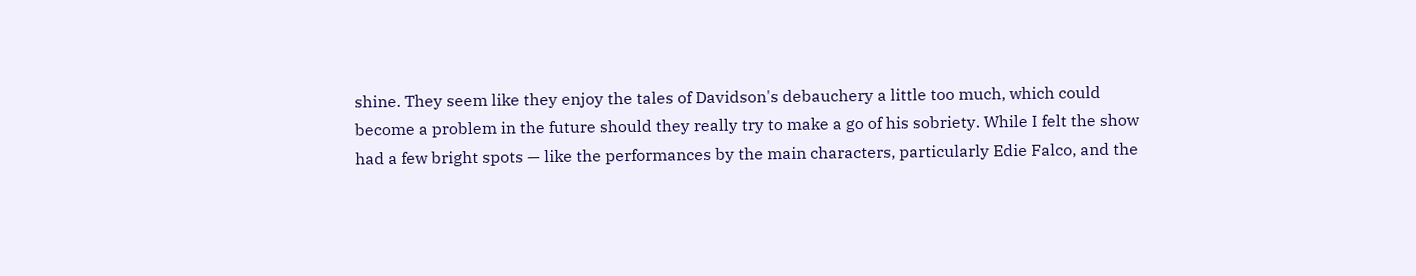shine. They seem like they enjoy the tales of Davidson's debauchery a little too much, which could become a problem in the future should they really try to make a go of his sobriety. While I felt the show had a few bright spots — like the performances by the main characters, particularly Edie Falco, and the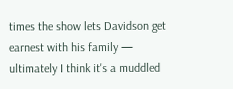times the show lets Davidson get earnest with his family — ultimately I think it's a muddled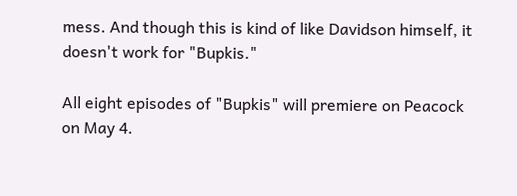mess. And though this is kind of like Davidson himself, it doesn't work for "Bupkis."

All eight episodes of "Bupkis" will premiere on Peacock on May 4.